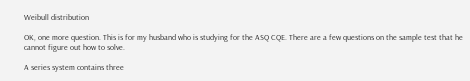Weibull distribution

OK, one more question. This is for my husband who is studying for the ASQ CQE. There are a few questions on the sample test that he cannot figure out how to solve.

A series system contains three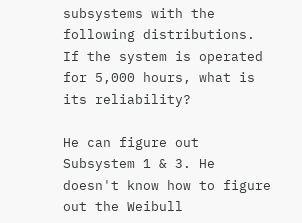subsystems with the following distributions. If the system is operated for 5,000 hours, what is its reliability?

He can figure out Subsystem 1 & 3. He doesn't know how to figure out the Weibull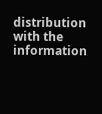distribution with the information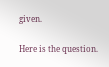given.

Here is the question.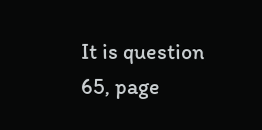It is question 65, page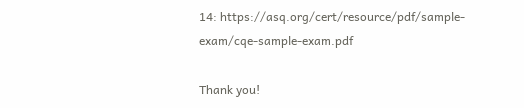14: https://asq.org/cert/resource/pdf/sample-exam/cqe-sample-exam.pdf

Thank you!